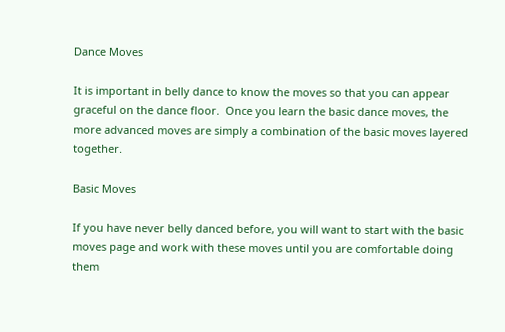Dance Moves

It is important in belly dance to know the moves so that you can appear graceful on the dance floor.  Once you learn the basic dance moves, the more advanced moves are simply a combination of the basic moves layered together.

Basic Moves

If you have never belly danced before, you will want to start with the basic moves page and work with these moves until you are comfortable doing them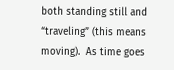both standing still and “traveling” (this means moving).  As time goes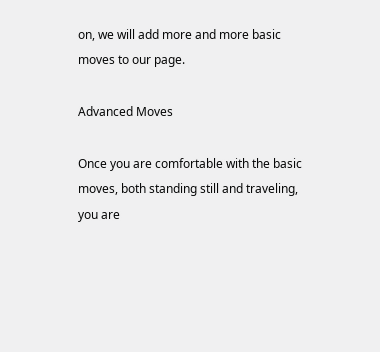on, we will add more and more basic moves to our page.

Advanced Moves

Once you are comfortable with the basic moves, both standing still and traveling, you are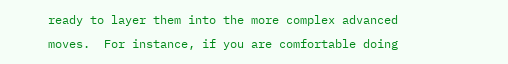ready to layer them into the more complex advanced moves.  For instance, if you are comfortable doing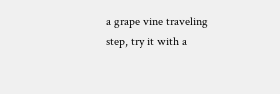a grape vine traveling step, try it with a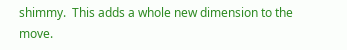shimmy.  This adds a whole new dimension to the move.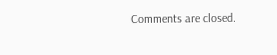Comments are closed.